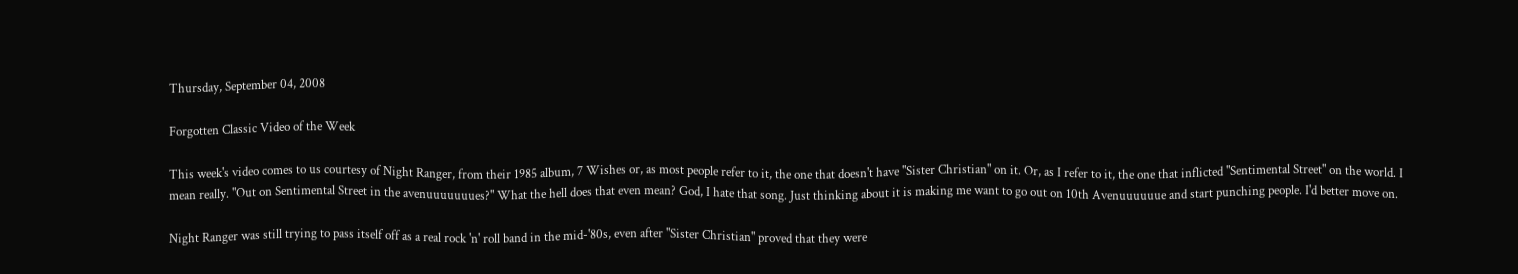Thursday, September 04, 2008

Forgotten Classic Video of the Week

This week's video comes to us courtesy of Night Ranger, from their 1985 album, 7 Wishes or, as most people refer to it, the one that doesn't have "Sister Christian" on it. Or, as I refer to it, the one that inflicted "Sentimental Street" on the world. I mean really. "Out on Sentimental Street in the avenuuuuuuues?" What the hell does that even mean? God, I hate that song. Just thinking about it is making me want to go out on 10th Avenuuuuuue and start punching people. I'd better move on.

Night Ranger was still trying to pass itself off as a real rock 'n' roll band in the mid-'80s, even after "Sister Christian" proved that they were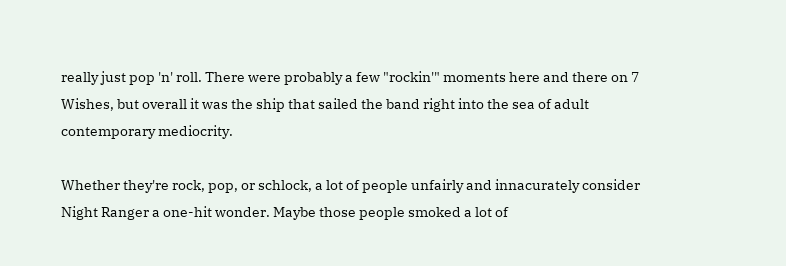really just pop 'n' roll. There were probably a few "rockin'" moments here and there on 7 Wishes, but overall it was the ship that sailed the band right into the sea of adult contemporary mediocrity.

Whether they're rock, pop, or schlock, a lot of people unfairly and innacurately consider Night Ranger a one-hit wonder. Maybe those people smoked a lot of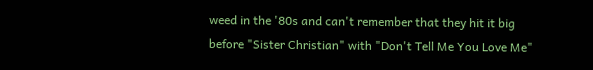weed in the '80s and can't remember that they hit it big before "Sister Christian" with "Don't Tell Me You Love Me"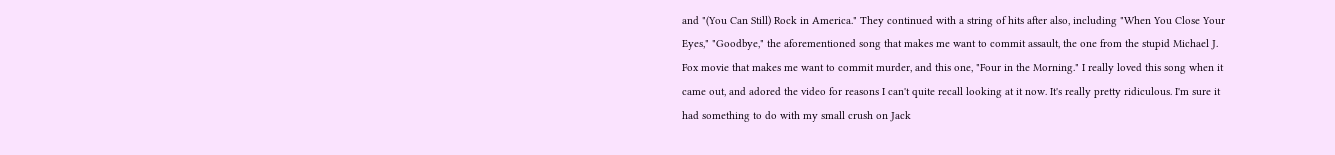and "(You Can Still) Rock in America." They continued with a string of hits after also, including "When You Close Your Eyes," "Goodbye," the aforementioned song that makes me want to commit assault, the one from the stupid Michael J. Fox movie that makes me want to commit murder, and this one, "Four in the Morning." I really loved this song when it came out, and adored the video for reasons I can't quite recall looking at it now. It's really pretty ridiculous. I'm sure it had something to do with my small crush on Jack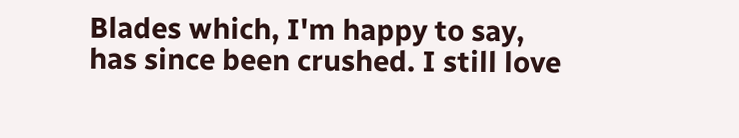Blades which, I'm happy to say, has since been crushed. I still love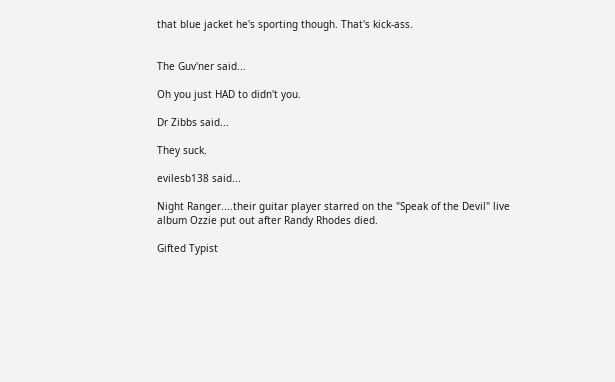that blue jacket he's sporting though. That's kick-ass.


The Guv'ner said...

Oh you just HAD to didn't you.

Dr Zibbs said...

They suck.

evilesb138 said...

Night Ranger....their guitar player starred on the "Speak of the Devil" live album Ozzie put out after Randy Rhodes died.

Gifted Typist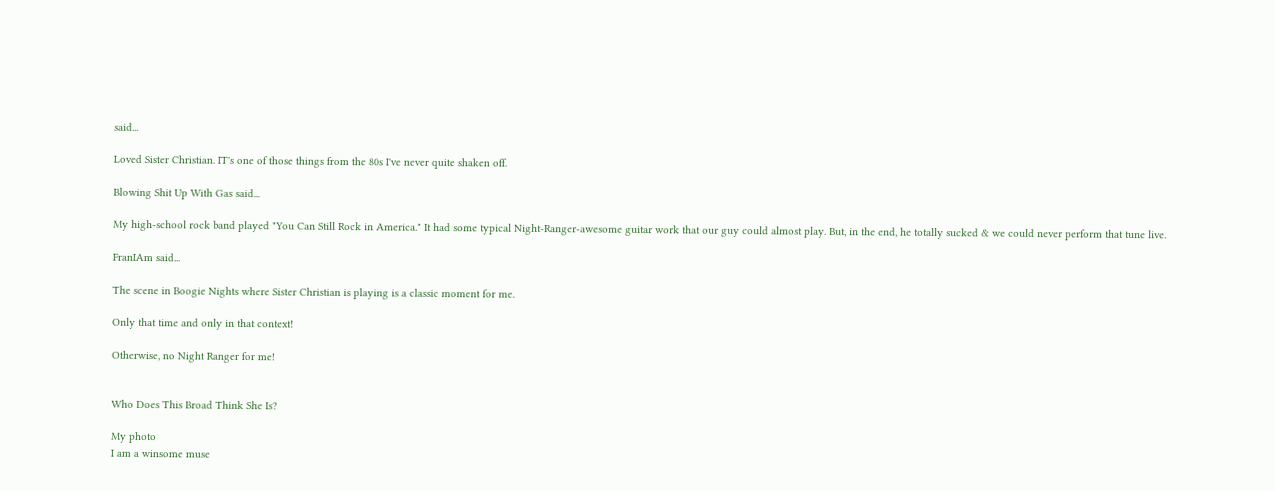said...

Loved Sister Christian. IT's one of those things from the 80s I've never quite shaken off.

Blowing Shit Up With Gas said...

My high-school rock band played "You Can Still Rock in America." It had some typical Night-Ranger-awesome guitar work that our guy could almost play. But, in the end, he totally sucked & we could never perform that tune live.

FranIAm said...

The scene in Boogie Nights where Sister Christian is playing is a classic moment for me.

Only that time and only in that context!

Otherwise, no Night Ranger for me!


Who Does This Broad Think She Is?

My photo
I am a winsome muse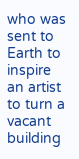who was sent to Earth to inspire an artist to turn a vacant building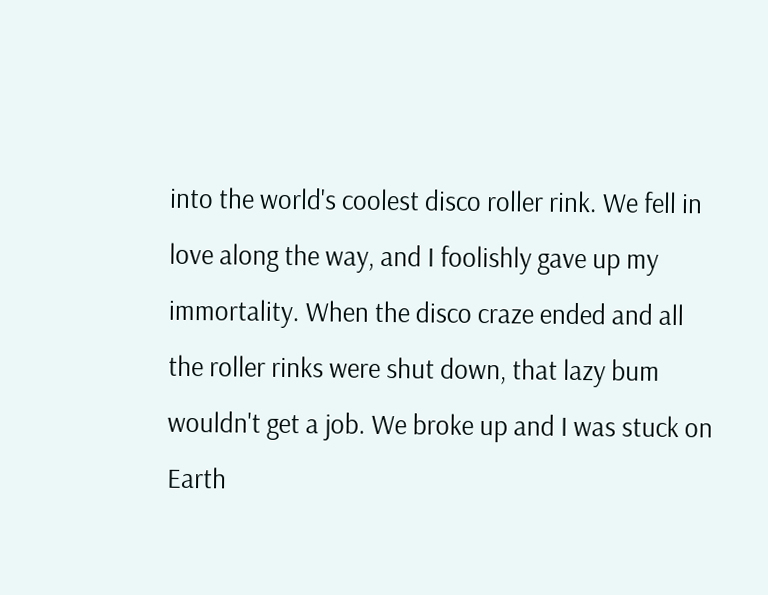into the world's coolest disco roller rink. We fell in love along the way, and I foolishly gave up my immortality. When the disco craze ended and all the roller rinks were shut down, that lazy bum wouldn't get a job. We broke up and I was stuck on Earth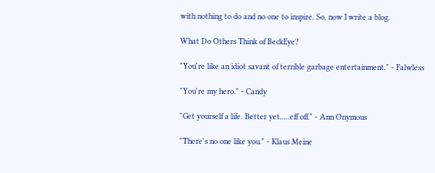with nothing to do and no one to inspire. So, now I write a blog.

What Do Others Think of BeckEye?

"You're like an idiot savant of terrible garbage entertainment." - Falwless

"You're my hero." - Candy

"Get yourself a life. Better yet.....eff off." - Ann Onymous

"There's no one like you." - Klaus Meine